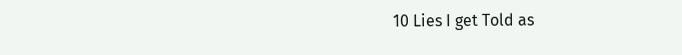10 Lies I get Told as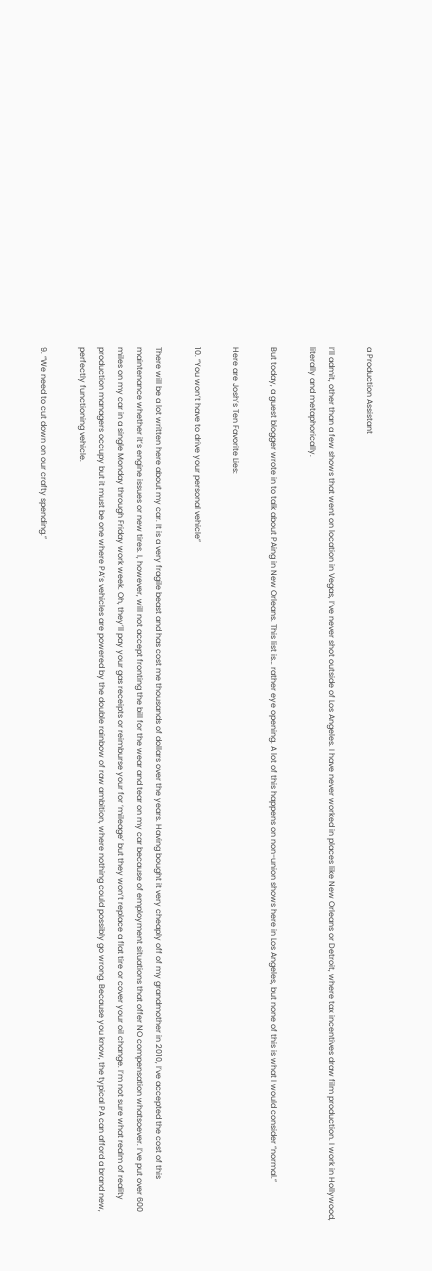a Production Assistant

I’ll admit, other than a few shows that went on location in Vegas, I’ve never shot outside of Los Angeles. I have never worked in places like New Orleans or Detroit, where tax incentives draw film production. I work in Hollywood, literally and metaphorically.

But today, a guest blogger wrote in to talk about PAing in New Orleans. This list is… rather eye opening. A lot of this happens on non-union shows here in Los Angeles, but none of this is what I would consider “normal.”

Here are Josh’s Ten Favorite Lies:

10. “You won’t have to drive your personal vehicle”

There will be a lot written here about my car. It is a very fragile beast and has cost me thousands of dollars over the years. Having bought it very cheaply off of my grandmother in 2010, I’ve accepted the cost of this maintenance whether it’s engine issues or new tires. I, however, will not accept fronting the bill for the wear and tear on my car because of employment situations that offer NO compensation whatsoever. I’ve put over 600 miles on my car in a single Monday through Friday work week. Oh, they’ll pay your gas receipts or reimburse your for ‘mileage’ but they won’t replace a flat tire or cover your oil change. I’m not sure what realm of reality production managers occupy but it must be one where PA’s vehicles are powered by the double rainbow of raw ambition, where nothing could possibly go wrong. Because you know, the typical PA can afford a brand new, perfectly functioning vehicle.

9. “We need to cut down on our crafty spending.”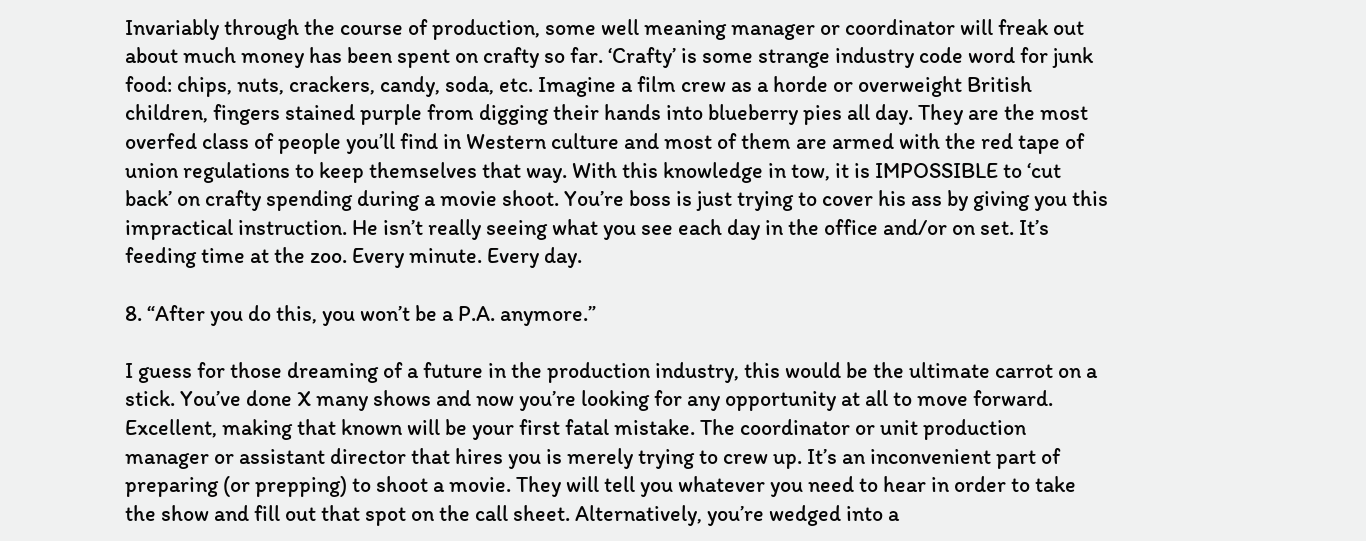Invariably through the course of production, some well meaning manager or coordinator will freak out about much money has been spent on crafty so far. ‘Crafty’ is some strange industry code word for junk food: chips, nuts, crackers, candy, soda, etc. Imagine a film crew as a horde or overweight British children, fingers stained purple from digging their hands into blueberry pies all day. They are the most overfed class of people you’ll find in Western culture and most of them are armed with the red tape of union regulations to keep themselves that way. With this knowledge in tow, it is IMPOSSIBLE to ‘cut back’ on crafty spending during a movie shoot. You’re boss is just trying to cover his ass by giving you this impractical instruction. He isn’t really seeing what you see each day in the office and/or on set. It’s feeding time at the zoo. Every minute. Every day.

8. “After you do this, you won’t be a P.A. anymore.”

I guess for those dreaming of a future in the production industry, this would be the ultimate carrot on a stick. You’ve done X many shows and now you’re looking for any opportunity at all to move forward. Excellent, making that known will be your first fatal mistake. The coordinator or unit production manager or assistant director that hires you is merely trying to crew up. It’s an inconvenient part of preparing (or prepping) to shoot a movie. They will tell you whatever you need to hear in order to take the show and fill out that spot on the call sheet. Alternatively, you’re wedged into a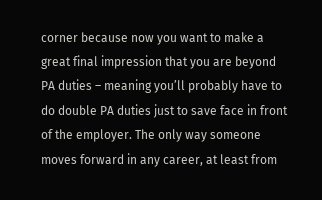corner because now you want to make a great final impression that you are beyond PA duties – meaning you’ll probably have to do double PA duties just to save face in front of the employer. The only way someone moves forward in any career, at least from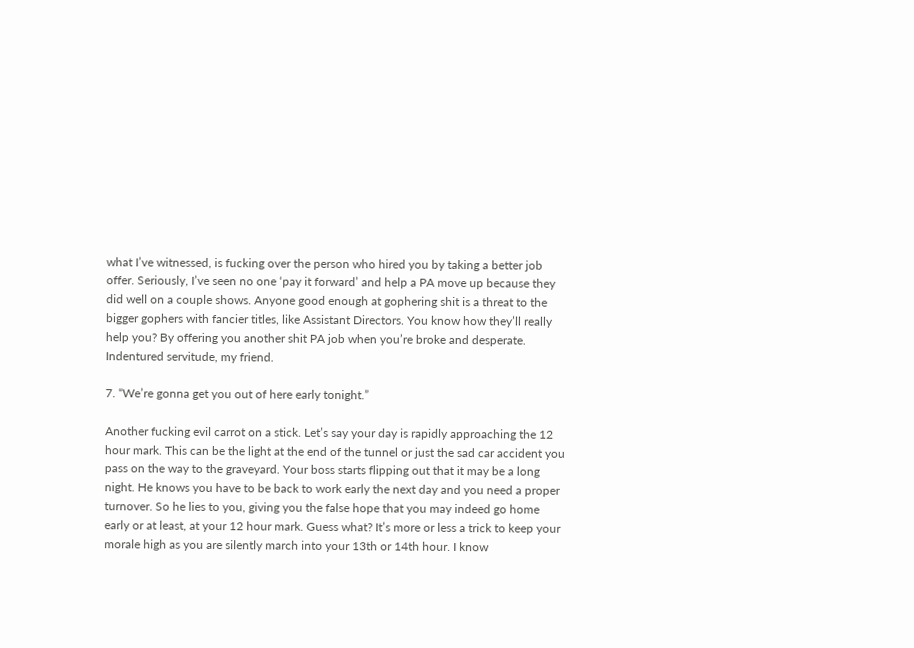what I’ve witnessed, is fucking over the person who hired you by taking a better job offer. Seriously, I’ve seen no one ‘pay it forward’ and help a PA move up because they did well on a couple shows. Anyone good enough at gophering shit is a threat to the bigger gophers with fancier titles, like Assistant Directors. You know how they’ll really help you? By offering you another shit PA job when you’re broke and desperate. Indentured servitude, my friend.

7. “We’re gonna get you out of here early tonight.”

Another fucking evil carrot on a stick. Let’s say your day is rapidly approaching the 12 hour mark. This can be the light at the end of the tunnel or just the sad car accident you pass on the way to the graveyard. Your boss starts flipping out that it may be a long night. He knows you have to be back to work early the next day and you need a proper turnover. So he lies to you, giving you the false hope that you may indeed go home early or at least, at your 12 hour mark. Guess what? It’s more or less a trick to keep your morale high as you are silently march into your 13th or 14th hour. I know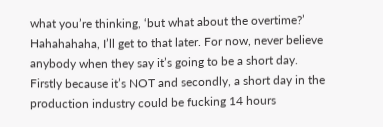what you’re thinking, ‘but what about the overtime?’ Hahahahaha, I’ll get to that later. For now, never believe anybody when they say it’s going to be a short day. Firstly because it’s NOT and secondly, a short day in the production industry could be fucking 14 hours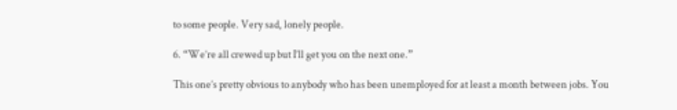to some people. Very sad, lonely people.

6. “We’re all crewed up but I’ll get you on the next one.”

This one’s pretty obvious to anybody who has been unemployed for at least a month between jobs. You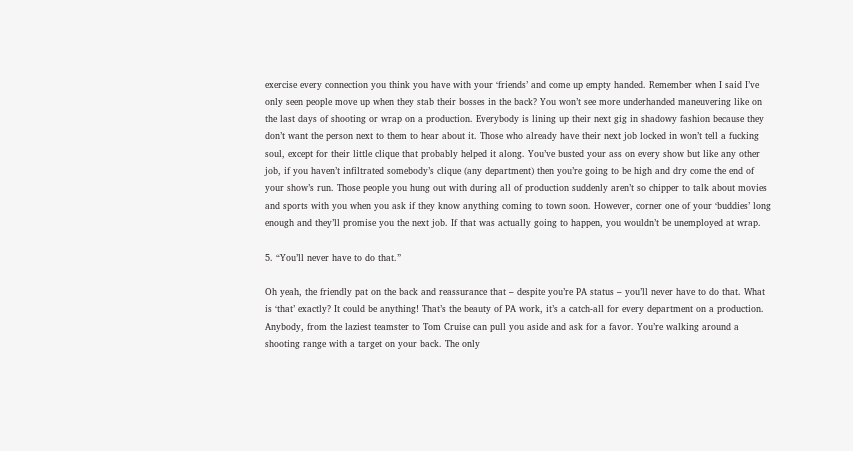exercise every connection you think you have with your ‘friends’ and come up empty handed. Remember when I said I’ve only seen people move up when they stab their bosses in the back? You won’t see more underhanded maneuvering like on the last days of shooting or wrap on a production. Everybody is lining up their next gig in shadowy fashion because they don’t want the person next to them to hear about it. Those who already have their next job locked in won’t tell a fucking soul, except for their little clique that probably helped it along. You’ve busted your ass on every show but like any other job, if you haven’t infiltrated somebody’s clique (any department) then you’re going to be high and dry come the end of your show’s run. Those people you hung out with during all of production suddenly aren’t so chipper to talk about movies and sports with you when you ask if they know anything coming to town soon. However, corner one of your ‘buddies’ long enough and they’ll promise you the next job. If that was actually going to happen, you wouldn’t be unemployed at wrap.

5. “You’ll never have to do that.”

Oh yeah, the friendly pat on the back and reassurance that – despite you’re PA status – you’ll never have to do that. What is ‘that’ exactly? It could be anything! That’s the beauty of PA work, it’s a catch-all for every department on a production. Anybody, from the laziest teamster to Tom Cruise can pull you aside and ask for a favor. You’re walking around a shooting range with a target on your back. The only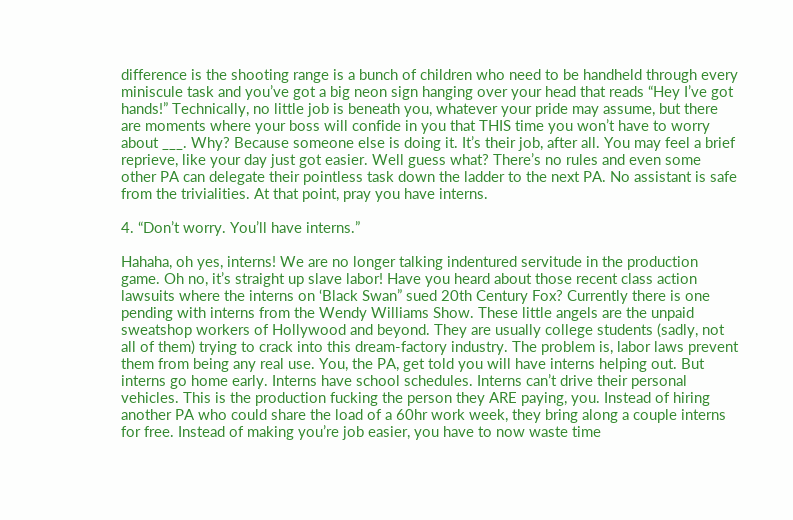difference is the shooting range is a bunch of children who need to be handheld through every miniscule task and you’ve got a big neon sign hanging over your head that reads “Hey I’ve got hands!” Technically, no little job is beneath you, whatever your pride may assume, but there are moments where your boss will confide in you that THIS time you won’t have to worry about ___. Why? Because someone else is doing it. It’s their job, after all. You may feel a brief reprieve, like your day just got easier. Well guess what? There’s no rules and even some other PA can delegate their pointless task down the ladder to the next PA. No assistant is safe from the trivialities. At that point, pray you have interns.

4. “Don’t worry. You’ll have interns.”

Hahaha, oh yes, interns! We are no longer talking indentured servitude in the production game. Oh no, it’s straight up slave labor! Have you heard about those recent class action lawsuits where the interns on ‘Black Swan” sued 20th Century Fox? Currently there is one pending with interns from the Wendy Williams Show. These little angels are the unpaid sweatshop workers of Hollywood and beyond. They are usually college students (sadly, not all of them) trying to crack into this dream-factory industry. The problem is, labor laws prevent them from being any real use. You, the PA, get told you will have interns helping out. But interns go home early. Interns have school schedules. Interns can’t drive their personal vehicles. This is the production fucking the person they ARE paying, you. Instead of hiring another PA who could share the load of a 60hr work week, they bring along a couple interns for free. Instead of making you’re job easier, you have to now waste time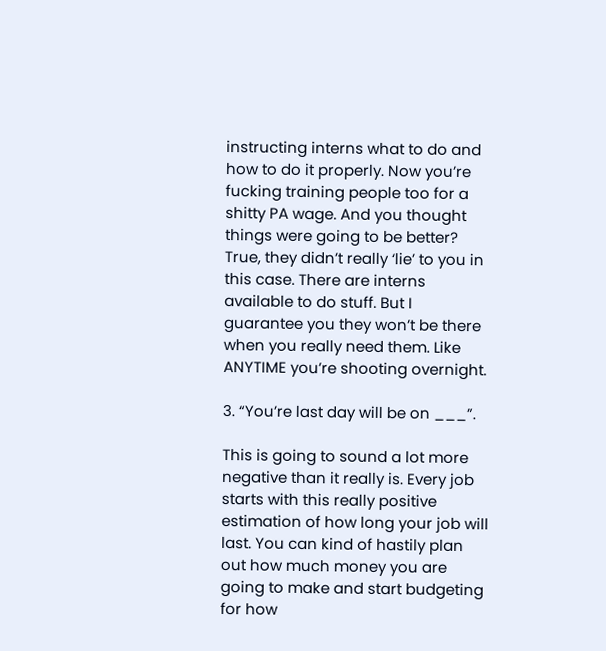instructing interns what to do and how to do it properly. Now you’re fucking training people too for a shitty PA wage. And you thought things were going to be better? True, they didn’t really ‘lie’ to you in this case. There are interns available to do stuff. But I guarantee you they won’t be there when you really need them. Like ANYTIME you’re shooting overnight.

3. “You’re last day will be on ___”.

This is going to sound a lot more negative than it really is. Every job starts with this really positive estimation of how long your job will last. You can kind of hastily plan out how much money you are going to make and start budgeting for how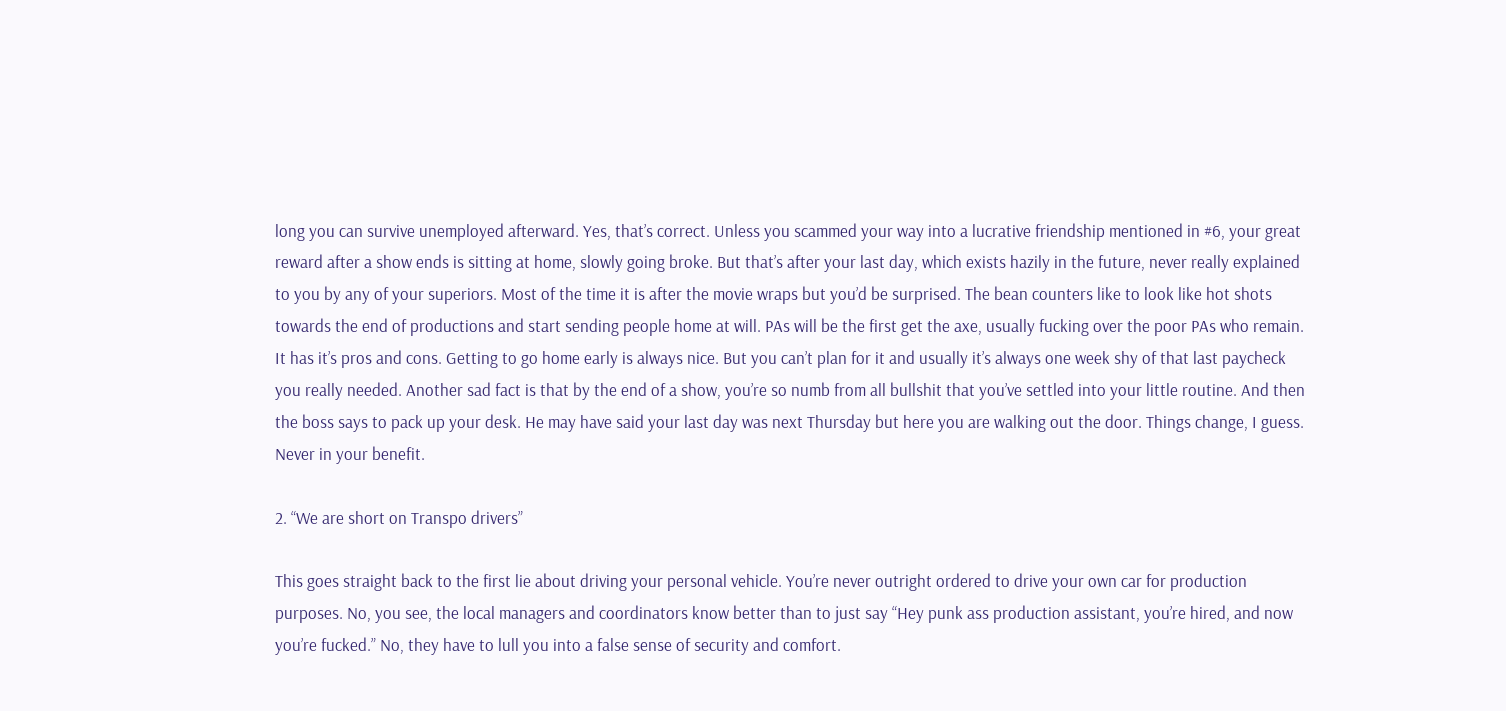long you can survive unemployed afterward. Yes, that’s correct. Unless you scammed your way into a lucrative friendship mentioned in #6, your great reward after a show ends is sitting at home, slowly going broke. But that’s after your last day, which exists hazily in the future, never really explained to you by any of your superiors. Most of the time it is after the movie wraps but you’d be surprised. The bean counters like to look like hot shots towards the end of productions and start sending people home at will. PAs will be the first get the axe, usually fucking over the poor PAs who remain. It has it’s pros and cons. Getting to go home early is always nice. But you can’t plan for it and usually it’s always one week shy of that last paycheck you really needed. Another sad fact is that by the end of a show, you’re so numb from all bullshit that you’ve settled into your little routine. And then the boss says to pack up your desk. He may have said your last day was next Thursday but here you are walking out the door. Things change, I guess. Never in your benefit.

2. “We are short on Transpo drivers”

This goes straight back to the first lie about driving your personal vehicle. You’re never outright ordered to drive your own car for production purposes. No, you see, the local managers and coordinators know better than to just say “Hey punk ass production assistant, you’re hired, and now you’re fucked.” No, they have to lull you into a false sense of security and comfort.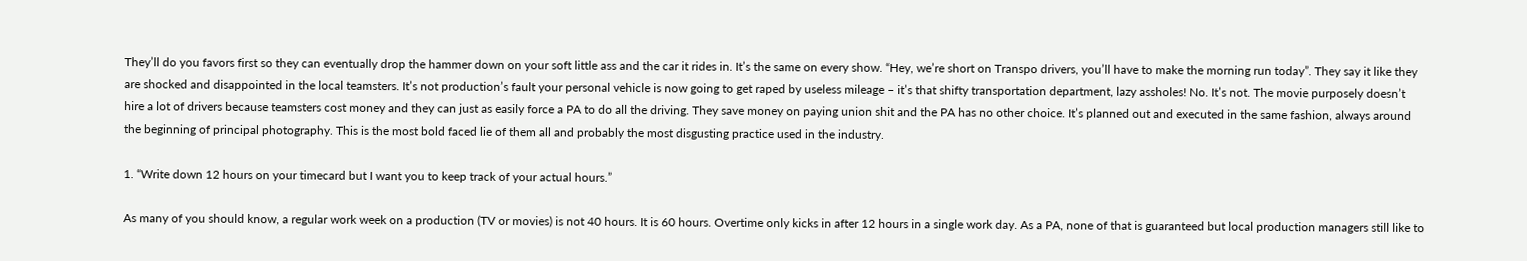They’ll do you favors first so they can eventually drop the hammer down on your soft little ass and the car it rides in. It’s the same on every show. “Hey, we’re short on Transpo drivers, you’ll have to make the morning run today”. They say it like they are shocked and disappointed in the local teamsters. It’s not production’s fault your personal vehicle is now going to get raped by useless mileage – it’s that shifty transportation department, lazy assholes! No. It’s not. The movie purposely doesn’t hire a lot of drivers because teamsters cost money and they can just as easily force a PA to do all the driving. They save money on paying union shit and the PA has no other choice. It’s planned out and executed in the same fashion, always around the beginning of principal photography. This is the most bold faced lie of them all and probably the most disgusting practice used in the industry.

1. “Write down 12 hours on your timecard but I want you to keep track of your actual hours.”

As many of you should know, a regular work week on a production (TV or movies) is not 40 hours. It is 60 hours. Overtime only kicks in after 12 hours in a single work day. As a PA, none of that is guaranteed but local production managers still like to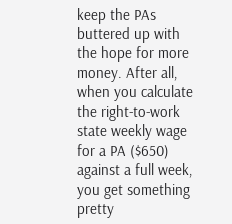keep the PAs buttered up with the hope for more money. After all, when you calculate the right-to-work state weekly wage for a PA ($650) against a full week, you get something pretty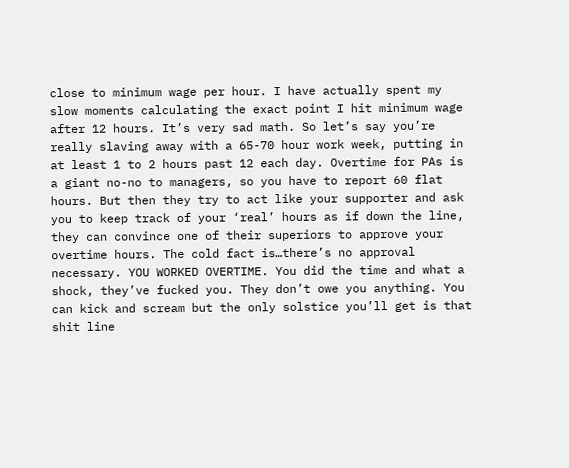close to minimum wage per hour. I have actually spent my slow moments calculating the exact point I hit minimum wage after 12 hours. It’s very sad math. So let’s say you’re really slaving away with a 65-70 hour work week, putting in at least 1 to 2 hours past 12 each day. Overtime for PAs is a giant no-no to managers, so you have to report 60 flat hours. But then they try to act like your supporter and ask you to keep track of your ‘real’ hours as if down the line, they can convince one of their superiors to approve your overtime hours. The cold fact is…there’s no approval necessary. YOU WORKED OVERTIME. You did the time and what a shock, they’ve fucked you. They don’t owe you anything. You can kick and scream but the only solstice you’ll get is that shit line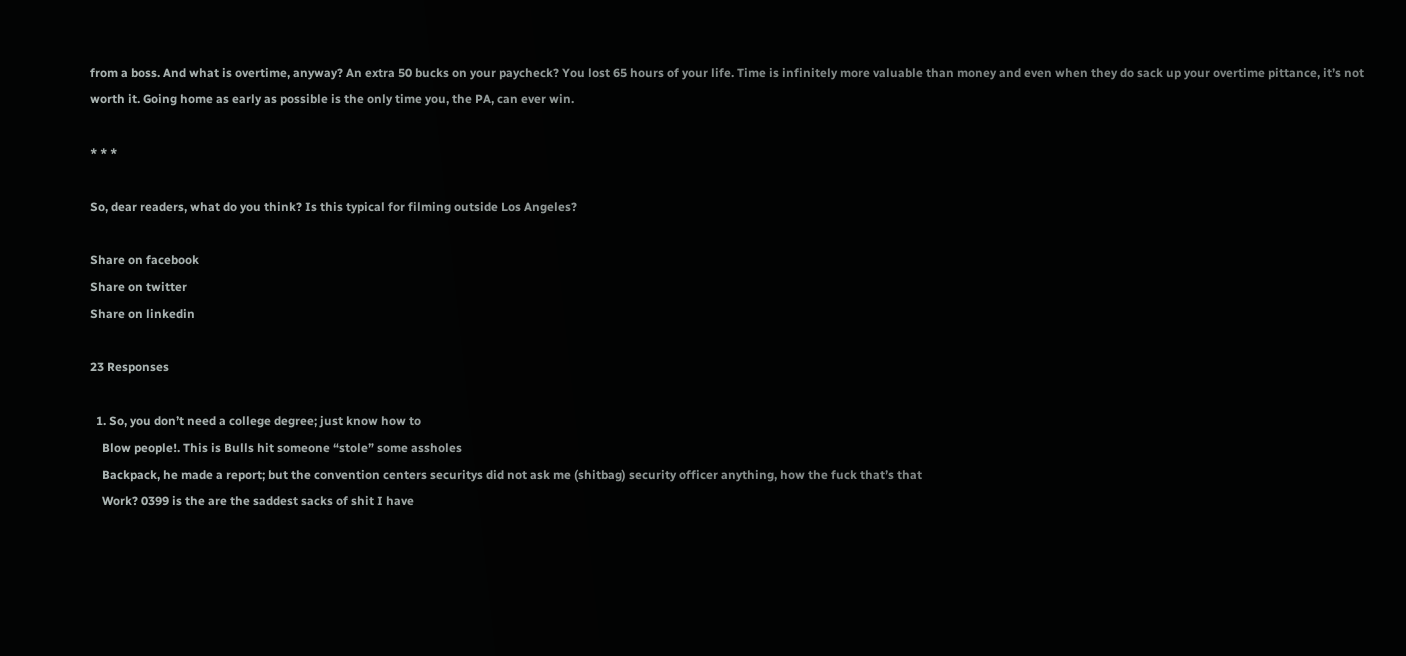from a boss. And what is overtime, anyway? An extra 50 bucks on your paycheck? You lost 65 hours of your life. Time is infinitely more valuable than money and even when they do sack up your overtime pittance, it’s not worth it. Going home as early as possible is the only time you, the PA, can ever win.

* * *

So, dear readers, what do you think? Is this typical for filming outside Los Angeles?

Share on facebook
Share on twitter
Share on linkedin

23 Responses

  1. So, you don’t need a college degree; just know how to
    Blow people!. This is Bulls hit someone “stole” some assholes
    Backpack, he made a report; but the convention centers securitys did not ask me (shitbag) security officer anything, how the fuck that’s that
    Work? 0399 is the are the saddest sacks of shit I have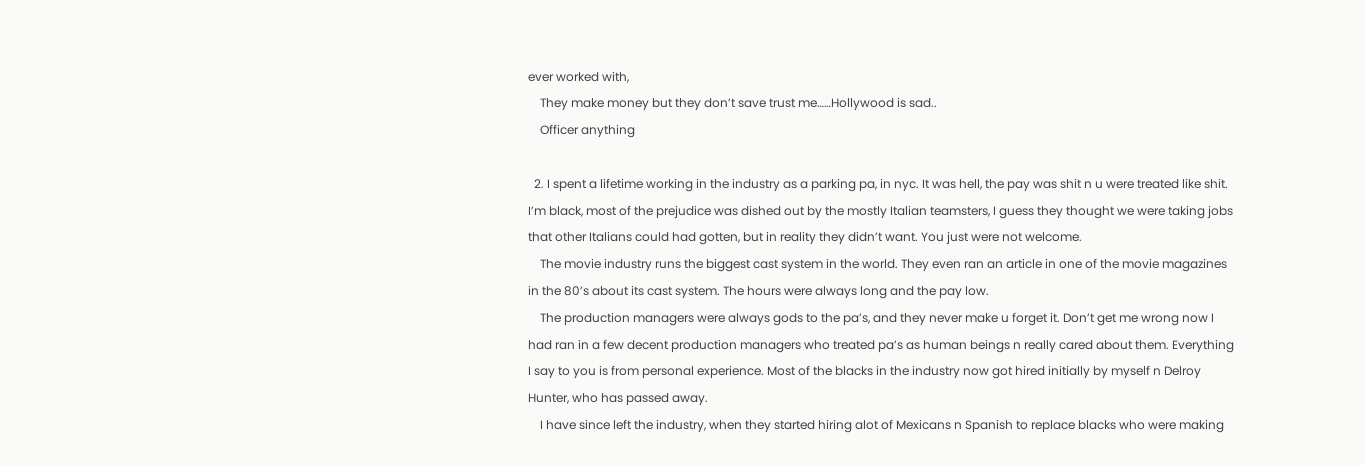ever worked with,
    They make money but they don’t save trust me……Hollywood is sad..
    Officer anything

  2. I spent a lifetime working in the industry as a parking pa, in nyc. It was hell, the pay was shit n u were treated like shit. I’m black, most of the prejudice was dished out by the mostly Italian teamsters, I guess they thought we were taking jobs that other Italians could had gotten, but in reality they didn’t want. You just were not welcome.
    The movie industry runs the biggest cast system in the world. They even ran an article in one of the movie magazines in the 80’s about its cast system. The hours were always long and the pay low.
    The production managers were always gods to the pa’s, and they never make u forget it. Don’t get me wrong now I had ran in a few decent production managers who treated pa’s as human beings n really cared about them. Everything I say to you is from personal experience. Most of the blacks in the industry now got hired initially by myself n Delroy Hunter, who has passed away.
    I have since left the industry, when they started hiring alot of Mexicans n Spanish to replace blacks who were making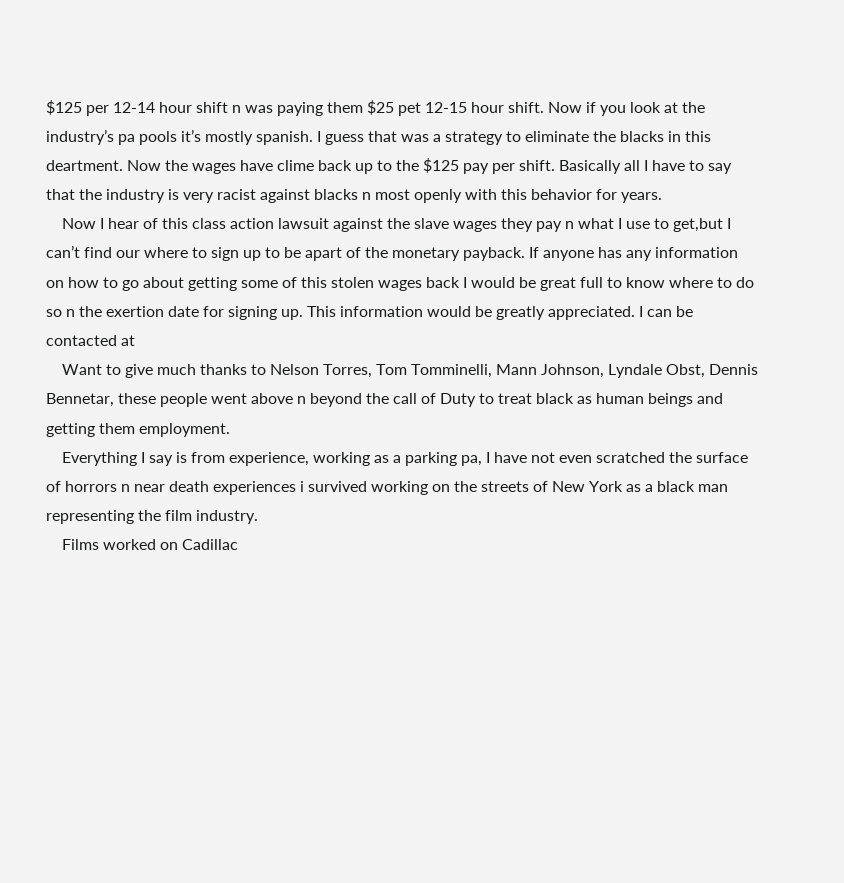$125 per 12-14 hour shift n was paying them $25 pet 12-15 hour shift. Now if you look at the industry’s pa pools it’s mostly spanish. I guess that was a strategy to eliminate the blacks in this deartment. Now the wages have clime back up to the $125 pay per shift. Basically all I have to say that the industry is very racist against blacks n most openly with this behavior for years.
    Now I hear of this class action lawsuit against the slave wages they pay n what I use to get,but I can’t find our where to sign up to be apart of the monetary payback. If anyone has any information on how to go about getting some of this stolen wages back I would be great full to know where to do so n the exertion date for signing up. This information would be greatly appreciated. I can be contacted at
    Want to give much thanks to Nelson Torres, Tom Tomminelli, Mann Johnson, Lyndale Obst, Dennis Bennetar, these people went above n beyond the call of Duty to treat black as human beings and getting them employment.
    Everything I say is from experience, working as a parking pa, I have not even scratched the surface of horrors n near death experiences i survived working on the streets of New York as a black man representing the film industry.
    Films worked on Cadillac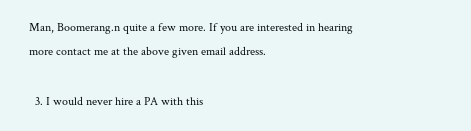Man, Boomerang.n quite a few more. If you are interested in hearing more contact me at the above given email address.

  3. I would never hire a PA with this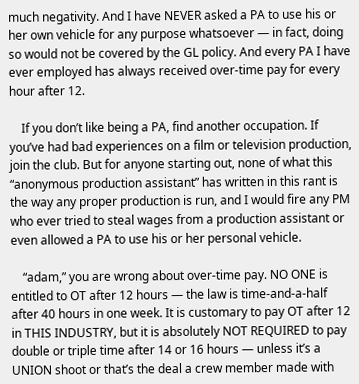much negativity. And I have NEVER asked a PA to use his or her own vehicle for any purpose whatsoever — in fact, doing so would not be covered by the GL policy. And every PA I have ever employed has always received over-time pay for every hour after 12.

    If you don’t like being a PA, find another occupation. If you’ve had bad experiences on a film or television production, join the club. But for anyone starting out, none of what this “anonymous production assistant” has written in this rant is the way any proper production is run, and I would fire any PM who ever tried to steal wages from a production assistant or even allowed a PA to use his or her personal vehicle.

    “adam,” you are wrong about over-time pay. NO ONE is entitled to OT after 12 hours — the law is time-and-a-half after 40 hours in one week. It is customary to pay OT after 12 in THIS INDUSTRY, but it is absolutely NOT REQUIRED to pay double or triple time after 14 or 16 hours — unless it’s a UNION shoot or that’s the deal a crew member made with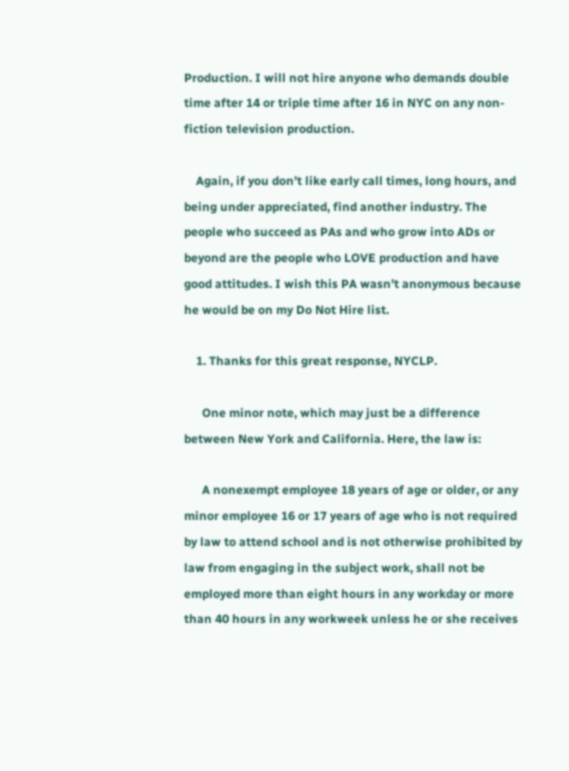Production. I will not hire anyone who demands double time after 14 or triple time after 16 in NYC on any non-fiction television production.

    Again, if you don’t like early call times, long hours, and being under appreciated, find another industry. The people who succeed as PAs and who grow into ADs or beyond are the people who LOVE production and have good attitudes. I wish this PA wasn’t anonymous because he would be on my Do Not Hire list.

    1. Thanks for this great response, NYCLP.

      One minor note, which may just be a difference between New York and California. Here, the law is:

      A nonexempt employee 18 years of age or older, or any minor employee 16 or 17 years of age who is not required by law to attend school and is not otherwise prohibited by law from engaging in the subject work, shall not be employed more than eight hours in any workday or more than 40 hours in any workweek unless he or she receives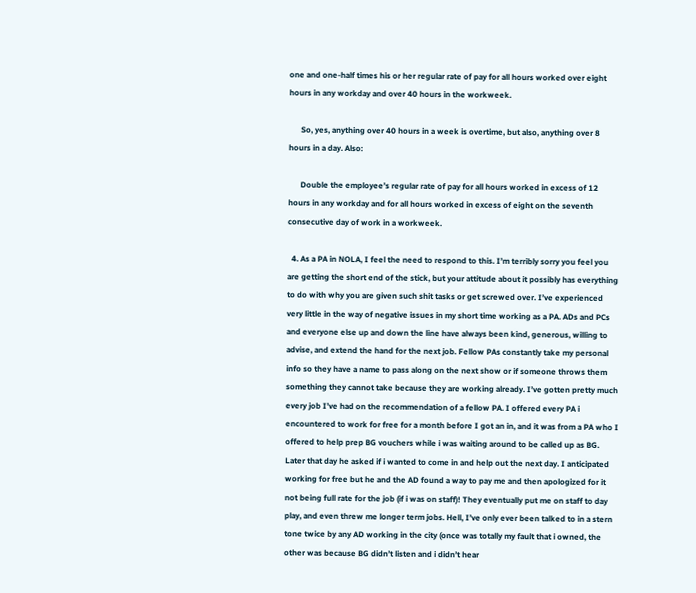one and one-half times his or her regular rate of pay for all hours worked over eight hours in any workday and over 40 hours in the workweek.

      So, yes, anything over 40 hours in a week is overtime, but also, anything over 8 hours in a day. Also:

      Double the employee’s regular rate of pay for all hours worked in excess of 12 hours in any workday and for all hours worked in excess of eight on the seventh consecutive day of work in a workweek.

  4. As a PA in NOLA, I feel the need to respond to this. I’m terribly sorry you feel you are getting the short end of the stick, but your attitude about it possibly has everything to do with why you are given such shit tasks or get screwed over. I’ve experienced very little in the way of negative issues in my short time working as a PA. ADs and PCs and everyone else up and down the line have always been kind, generous, willing to advise, and extend the hand for the next job. Fellow PAs constantly take my personal info so they have a name to pass along on the next show or if someone throws them something they cannot take because they are working already. I’ve gotten pretty much every job I’ve had on the recommendation of a fellow PA. I offered every PA i encountered to work for free for a month before I got an in, and it was from a PA who I offered to help prep BG vouchers while i was waiting around to be called up as BG. Later that day he asked if i wanted to come in and help out the next day. I anticipated working for free but he and the AD found a way to pay me and then apologized for it not being full rate for the job (if i was on staff)! They eventually put me on staff to day play, and even threw me longer term jobs. Hell, I’ve only ever been talked to in a stern tone twice by any AD working in the city (once was totally my fault that i owned, the other was because BG didn’t listen and i didn’t hear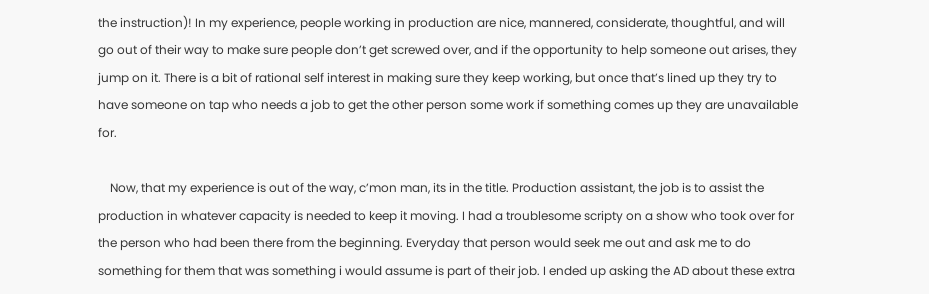the instruction)! In my experience, people working in production are nice, mannered, considerate, thoughtful, and will go out of their way to make sure people don’t get screwed over, and if the opportunity to help someone out arises, they jump on it. There is a bit of rational self interest in making sure they keep working, but once that’s lined up they try to have someone on tap who needs a job to get the other person some work if something comes up they are unavailable for.

    Now, that my experience is out of the way, c’mon man, its in the title. Production assistant, the job is to assist the production in whatever capacity is needed to keep it moving. I had a troublesome scripty on a show who took over for the person who had been there from the beginning. Everyday that person would seek me out and ask me to do something for them that was something i would assume is part of their job. I ended up asking the AD about these extra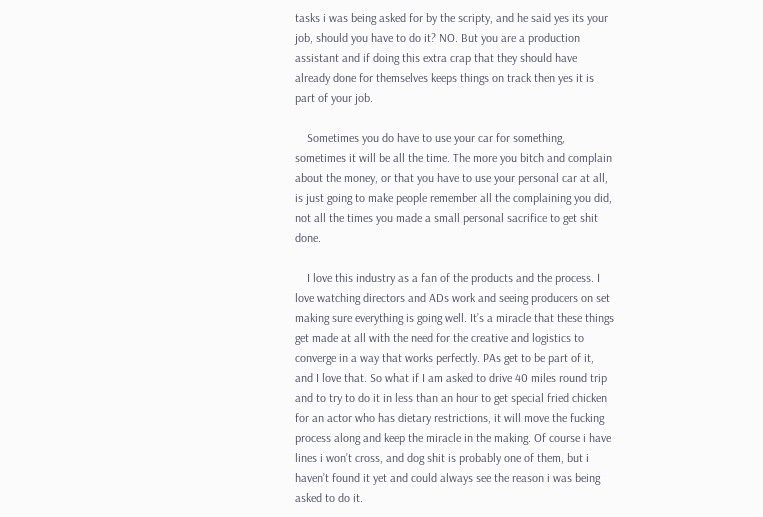tasks i was being asked for by the scripty, and he said yes its your job, should you have to do it? NO. But you are a production assistant and if doing this extra crap that they should have already done for themselves keeps things on track then yes it is part of your job.

    Sometimes you do have to use your car for something, sometimes it will be all the time. The more you bitch and complain about the money, or that you have to use your personal car at all, is just going to make people remember all the complaining you did, not all the times you made a small personal sacrifice to get shit done.

    I love this industry as a fan of the products and the process. I love watching directors and ADs work and seeing producers on set making sure everything is going well. It’s a miracle that these things get made at all with the need for the creative and logistics to converge in a way that works perfectly. PAs get to be part of it, and I love that. So what if I am asked to drive 40 miles round trip and to try to do it in less than an hour to get special fried chicken for an actor who has dietary restrictions, it will move the fucking process along and keep the miracle in the making. Of course i have lines i won’t cross, and dog shit is probably one of them, but i haven’t found it yet and could always see the reason i was being asked to do it.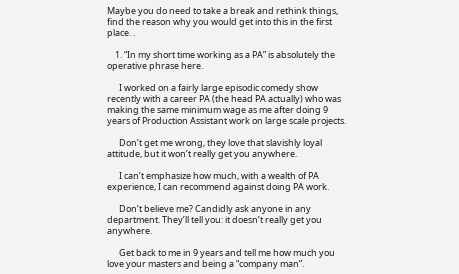Maybe you do need to take a break and rethink things, find the reason why you would get into this in the first place. .

    1. “In my short time working as a PA” is absolutely the operative phrase here.

      I worked on a fairly large episodic comedy show recently with a career PA (the head PA actually) who was making the same minimum wage as me after doing 9 years of Production Assistant work on large scale projects.

      Don’t get me wrong, they love that slavishly loyal attitude, but it won’t really get you anywhere.

      I can’t emphasize how much, with a wealth of PA experience, I can recommend against doing PA work.

      Don’t believe me? Candidly ask anyone in any department. They’ll tell you: it doesn’t really get you anywhere.

      Get back to me in 9 years and tell me how much you love your masters and being a “company man”.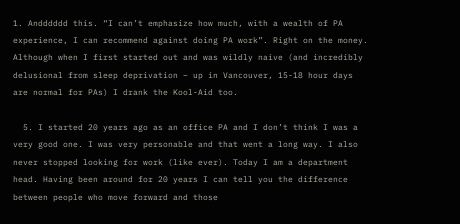1. Andddddd this. “I can’t emphasize how much, with a wealth of PA experience, I can recommend against doing PA work”. Right on the money. Although when I first started out and was wildly naive (and incredibly delusional from sleep deprivation – up in Vancouver, 15-18 hour days are normal for PAs) I drank the Kool-Aid too.

  5. I started 20 years ago as an office PA and I don’t think I was a very good one. I was very personable and that went a long way. I also never stopped looking for work (like ever). Today I am a department head. Having been around for 20 years I can tell you the difference between people who move forward and those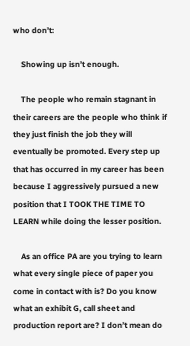who don’t:

    Showing up isn’t enough.

    The people who remain stagnant in their careers are the people who think if they just finish the job they will eventually be promoted. Every step up that has occurred in my career has been because I aggressively pursued a new position that I TOOK THE TIME TO LEARN while doing the lesser position.

    As an office PA are you trying to learn what every single piece of paper you come in contact with is? Do you know what an exhibit G, call sheet and production report are? I don’t mean do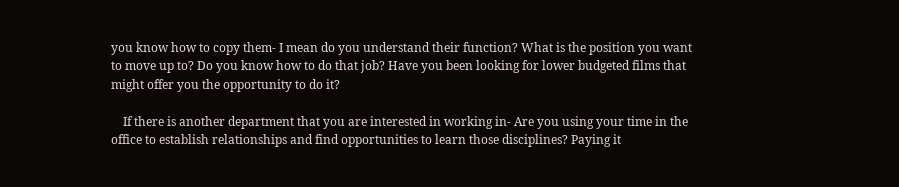you know how to copy them- I mean do you understand their function? What is the position you want to move up to? Do you know how to do that job? Have you been looking for lower budgeted films that might offer you the opportunity to do it?

    If there is another department that you are interested in working in- Are you using your time in the office to establish relationships and find opportunities to learn those disciplines? Paying it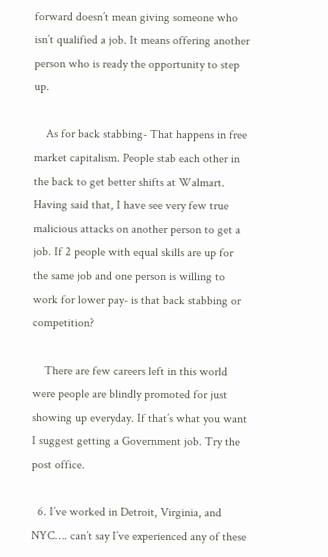forward doesn’t mean giving someone who isn’t qualified a job. It means offering another person who is ready the opportunity to step up.

    As for back stabbing- That happens in free market capitalism. People stab each other in the back to get better shifts at Walmart. Having said that, I have see very few true malicious attacks on another person to get a job. If 2 people with equal skills are up for the same job and one person is willing to work for lower pay- is that back stabbing or competition?

    There are few careers left in this world were people are blindly promoted for just showing up everyday. If that’s what you want I suggest getting a Government job. Try the post office.

  6. I’ve worked in Detroit, Virginia, and NYC…. can’t say I’ve experienced any of these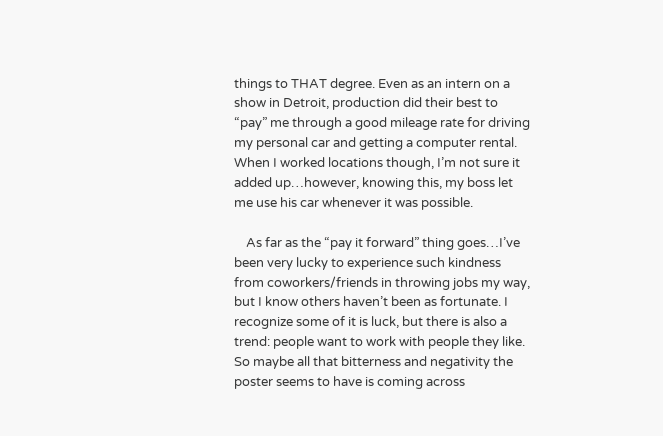things to THAT degree. Even as an intern on a show in Detroit, production did their best to “pay” me through a good mileage rate for driving my personal car and getting a computer rental. When I worked locations though, I’m not sure it added up…however, knowing this, my boss let me use his car whenever it was possible.

    As far as the “pay it forward” thing goes…I’ve been very lucky to experience such kindness from coworkers/friends in throwing jobs my way, but I know others haven’t been as fortunate. I recognize some of it is luck, but there is also a trend: people want to work with people they like. So maybe all that bitterness and negativity the poster seems to have is coming across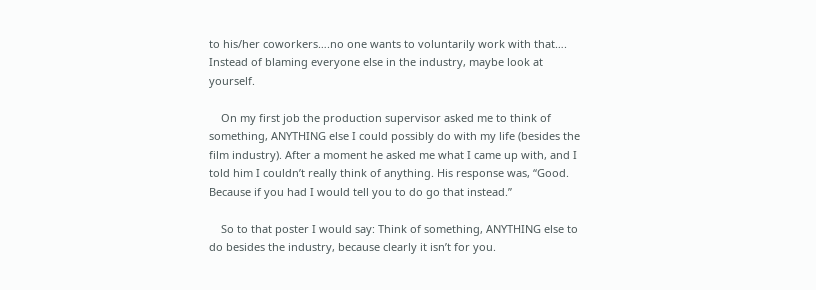to his/her coworkers….no one wants to voluntarily work with that…. Instead of blaming everyone else in the industry, maybe look at yourself.

    On my first job the production supervisor asked me to think of something, ANYTHING else I could possibly do with my life (besides the film industry). After a moment he asked me what I came up with, and I told him I couldn’t really think of anything. His response was, “Good. Because if you had I would tell you to do go that instead.”

    So to that poster I would say: Think of something, ANYTHING else to do besides the industry, because clearly it isn’t for you.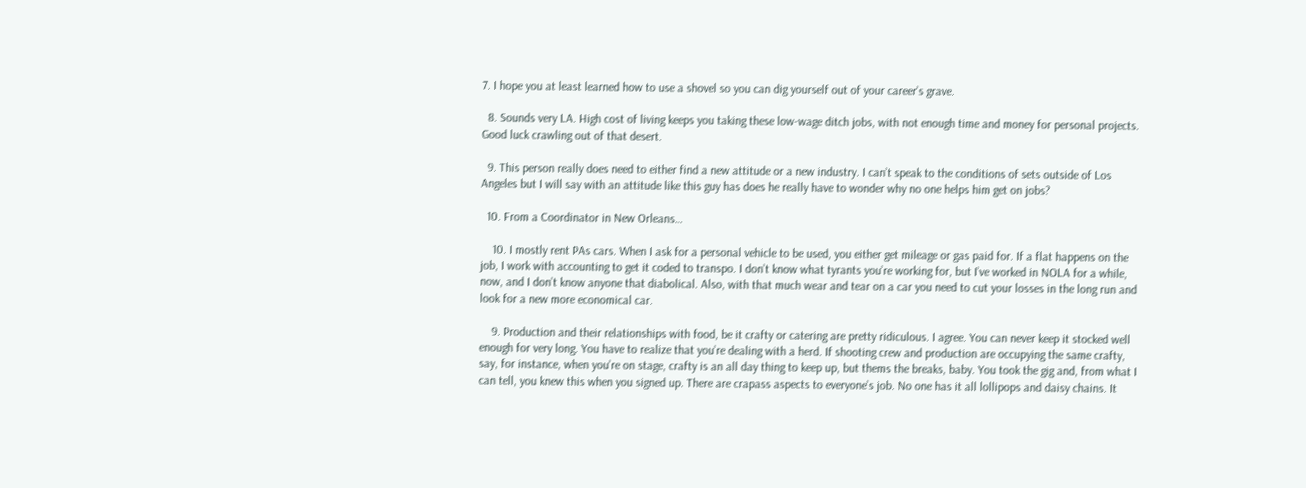7. I hope you at least learned how to use a shovel so you can dig yourself out of your career’s grave.

  8. Sounds very LA. High cost of living keeps you taking these low-wage ditch jobs, with not enough time and money for personal projects. Good luck crawling out of that desert.

  9. This person really does need to either find a new attitude or a new industry. I can’t speak to the conditions of sets outside of Los Angeles but I will say with an attitude like this guy has does he really have to wonder why no one helps him get on jobs?

  10. From a Coordinator in New Orleans…

    10. I mostly rent PAs cars. When I ask for a personal vehicle to be used, you either get mileage or gas paid for. If a flat happens on the job, I work with accounting to get it coded to transpo. I don’t know what tyrants you’re working for, but I’ve worked in NOLA for a while, now, and I don’t know anyone that diabolical. Also, with that much wear and tear on a car you need to cut your losses in the long run and look for a new more economical car.

    9. Production and their relationships with food, be it crafty or catering are pretty ridiculous. I agree. You can never keep it stocked well enough for very long. You have to realize that you’re dealing with a herd. If shooting crew and production are occupying the same crafty, say, for instance, when you’re on stage, crafty is an all day thing to keep up, but thems the breaks, baby. You took the gig and, from what I can tell, you knew this when you signed up. There are crapass aspects to everyone’s job. No one has it all lollipops and daisy chains. It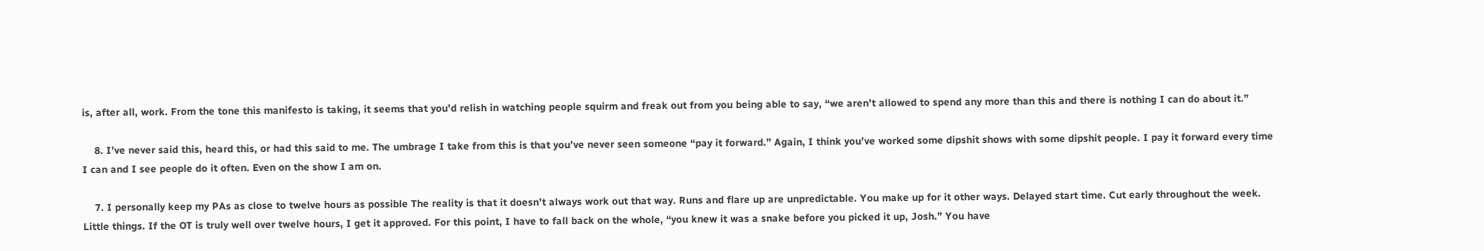is, after all, work. From the tone this manifesto is taking, it seems that you’d relish in watching people squirm and freak out from you being able to say, “we aren’t allowed to spend any more than this and there is nothing I can do about it.”

    8. I’ve never said this, heard this, or had this said to me. The umbrage I take from this is that you’ve never seen someone “pay it forward.” Again, I think you’ve worked some dipshit shows with some dipshit people. I pay it forward every time I can and I see people do it often. Even on the show I am on.

    7. I personally keep my PAs as close to twelve hours as possible The reality is that it doesn’t always work out that way. Runs and flare up are unpredictable. You make up for it other ways. Delayed start time. Cut early throughout the week. Little things. If the OT is truly well over twelve hours, I get it approved. For this point, I have to fall back on the whole, “you knew it was a snake before you picked it up, Josh.” You have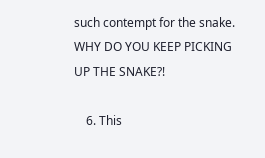such contempt for the snake. WHY DO YOU KEEP PICKING UP THE SNAKE?!

    6. This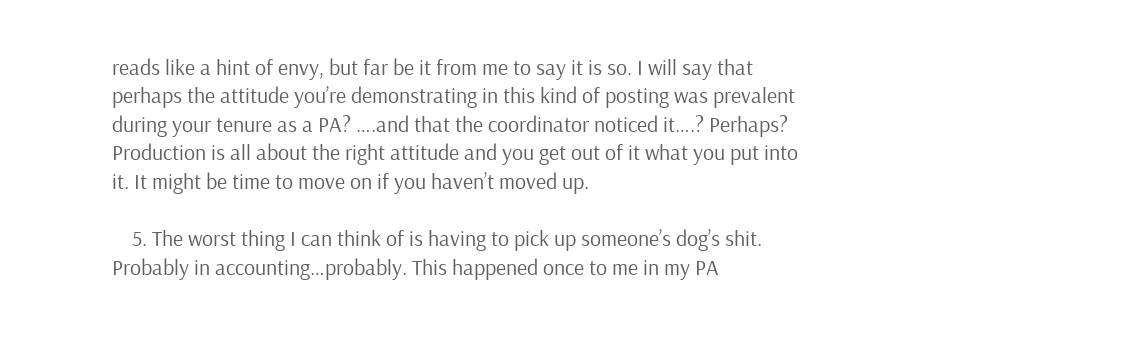reads like a hint of envy, but far be it from me to say it is so. I will say that perhaps the attitude you’re demonstrating in this kind of posting was prevalent during your tenure as a PA? ….and that the coordinator noticed it….? Perhaps? Production is all about the right attitude and you get out of it what you put into it. It might be time to move on if you haven’t moved up.

    5. The worst thing I can think of is having to pick up someone’s dog’s shit. Probably in accounting…probably. This happened once to me in my PA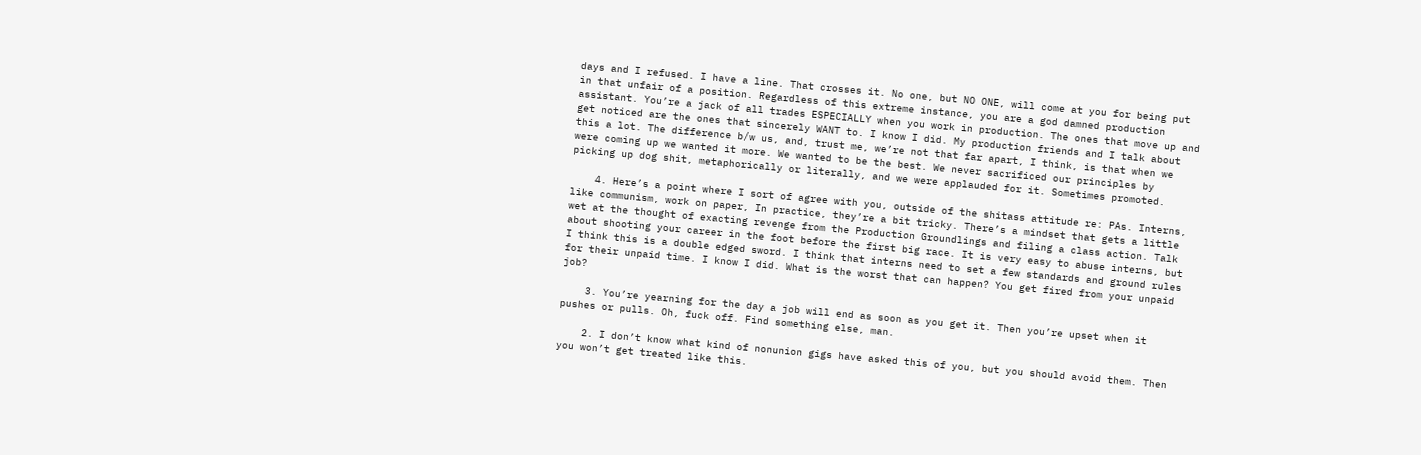days and I refused. I have a line. That crosses it. No one, but NO ONE, will come at you for being put in that unfair of a position. Regardless of this extreme instance, you are a god damned production assistant. You’re a jack of all trades ESPECIALLY when you work in production. The ones that move up and get noticed are the ones that sincerely WANT to. I know I did. My production friends and I talk about this a lot. The difference b/w us, and, trust me, we’re not that far apart, I think, is that when we were coming up we wanted it more. We wanted to be the best. We never sacrificed our principles by picking up dog shit, metaphorically or literally, and we were applauded for it. Sometimes promoted.

    4. Here’s a point where I sort of agree with you, outside of the shitass attitude re: PAs. Interns, like communism, work on paper, In practice, they’re a bit tricky. There’s a mindset that gets a little wet at the thought of exacting revenge from the Production Groundlings and filing a class action. Talk about shooting your career in the foot before the first big race. It is very easy to abuse interns, but I think this is a double edged sword. I think that interns need to set a few standards and ground rules for their unpaid time. I know I did. What is the worst that can happen? You get fired from your unpaid job?

    3. You’re yearning for the day a job will end as soon as you get it. Then you’re upset when it pushes or pulls. Oh, fuck off. Find something else, man.

    2. I don’t know what kind of nonunion gigs have asked this of you, but you should avoid them. Then you won’t get treated like this.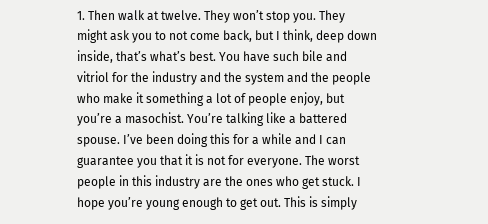1. Then walk at twelve. They won’t stop you. They might ask you to not come back, but I think, deep down inside, that’s what’s best. You have such bile and vitriol for the industry and the system and the people who make it something a lot of people enjoy, but you’re a masochist. You’re talking like a battered spouse. I’ve been doing this for a while and I can guarantee you that it is not for everyone. The worst people in this industry are the ones who get stuck. I hope you’re young enough to get out. This is simply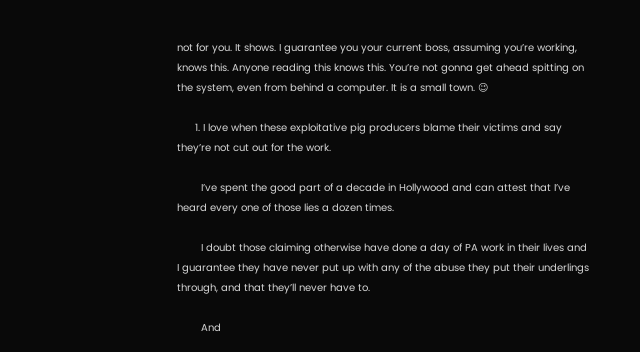not for you. It shows. I guarantee you your current boss, assuming you’re working, knows this. Anyone reading this knows this. You’re not gonna get ahead spitting on the system, even from behind a computer. It is a small town. 😉

      1. I love when these exploitative pig producers blame their victims and say they’re not cut out for the work.

        I’ve spent the good part of a decade in Hollywood and can attest that I’ve heard every one of those lies a dozen times.

        I doubt those claiming otherwise have done a day of PA work in their lives and I guarantee they have never put up with any of the abuse they put their underlings through, and that they’ll never have to.

        And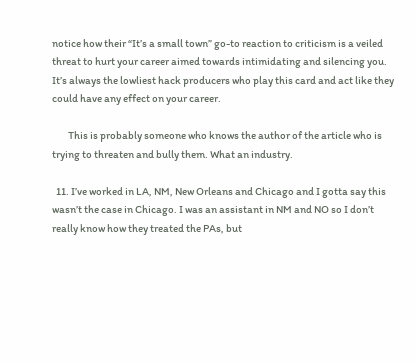notice how their “It’s a small town” go-to reaction to criticism is a veiled threat to hurt your career aimed towards intimidating and silencing you. It’s always the lowliest hack producers who play this card and act like they could have any effect on your career.

        This is probably someone who knows the author of the article who is trying to threaten and bully them. What an industry.

  11. I’ve worked in LA, NM, New Orleans and Chicago and I gotta say this wasn’t the case in Chicago. I was an assistant in NM and NO so I don’t really know how they treated the PAs, but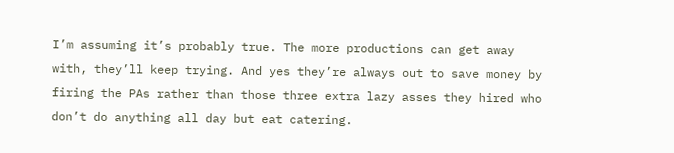I’m assuming it’s probably true. The more productions can get away with, they’ll keep trying. And yes they’re always out to save money by firing the PAs rather than those three extra lazy asses they hired who don’t do anything all day but eat catering.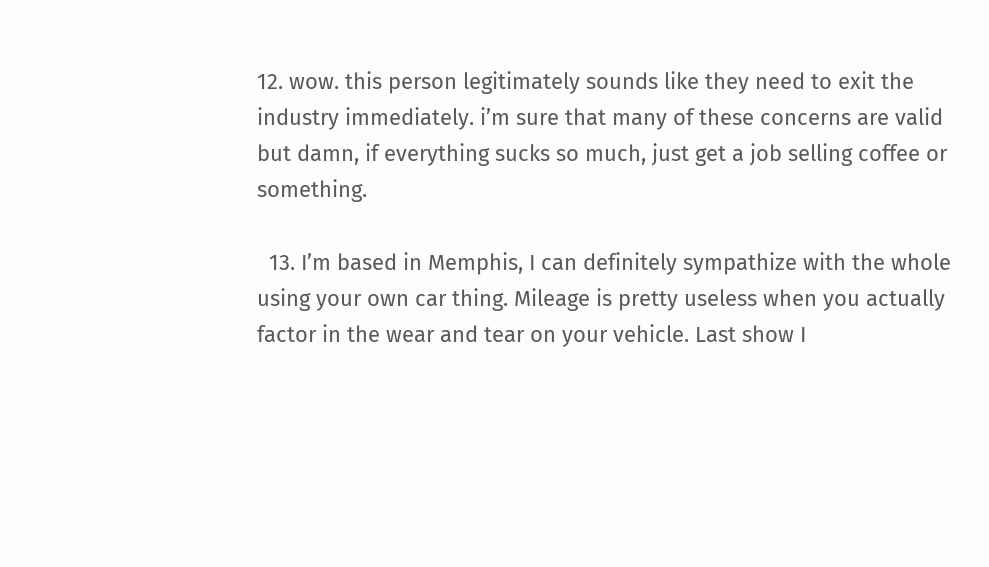12. wow. this person legitimately sounds like they need to exit the industry immediately. i’m sure that many of these concerns are valid but damn, if everything sucks so much, just get a job selling coffee or something.

  13. I’m based in Memphis, I can definitely sympathize with the whole using your own car thing. Mileage is pretty useless when you actually factor in the wear and tear on your vehicle. Last show I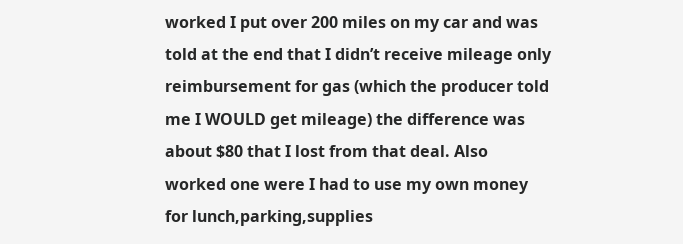worked I put over 200 miles on my car and was told at the end that I didn’t receive mileage only reimbursement for gas (which the producer told me I WOULD get mileage) the difference was about $80 that I lost from that deal. Also worked one were I had to use my own money for lunch,parking,supplies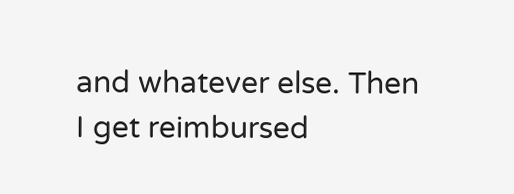and whatever else. Then I get reimbursed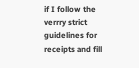if I follow the verrry strict guidelines for receipts and fill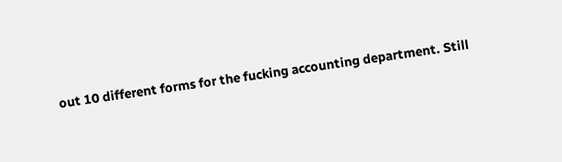out 10 different forms for the fucking accounting department. Still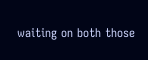waiting on both those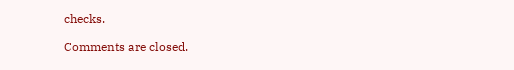checks.

Comments are closed.